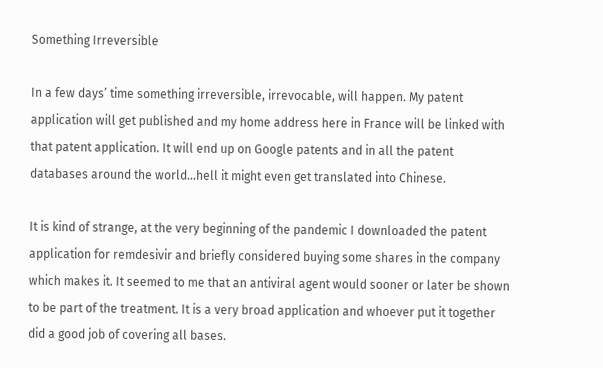Something Irreversible

In a few days’ time something irreversible, irrevocable, will happen. My patent application will get published and my home address here in France will be linked with that patent application. It will end up on Google patents and in all the patent databases around the world…hell it might even get translated into Chinese.

It is kind of strange, at the very beginning of the pandemic I downloaded the patent application for remdesivir and briefly considered buying some shares in the company which makes it. It seemed to me that an antiviral agent would sooner or later be shown to be part of the treatment. It is a very broad application and whoever put it together did a good job of covering all bases.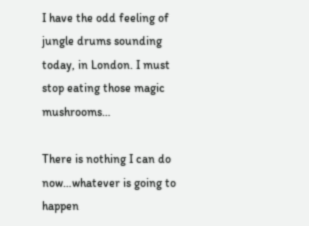I have the odd feeling of jungle drums sounding today, in London. I must stop eating those magic mushrooms…

There is nothing I can do now…whatever is going to happen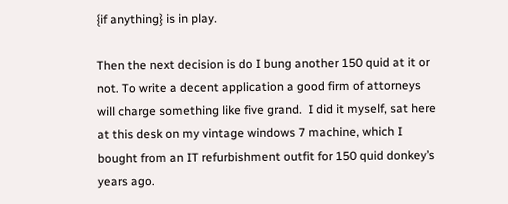{if anything} is in play.

Then the next decision is do I bung another 150 quid at it or not. To write a decent application a good firm of attorneys will charge something like five grand.  I did it myself, sat here at this desk on my vintage windows 7 machine, which I bought from an IT refurbishment outfit for 150 quid donkey’s years ago.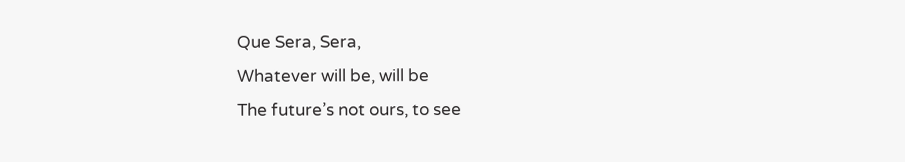Que Sera, Sera,
Whatever will be, will be
The future’s not ours, to see